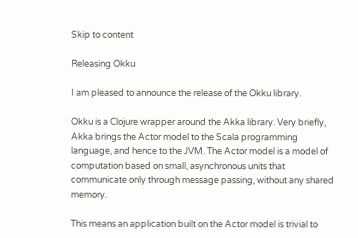Skip to content

Releasing Okku

I am pleased to announce the release of the Okku library.

Okku is a Clojure wrapper around the Akka library. Very briefly, Akka brings the Actor model to the Scala programming language, and hence to the JVM. The Actor model is a model of computation based on small, asynchronous units that communicate only through message passing, without any shared memory.

This means an application built on the Actor model is trivial to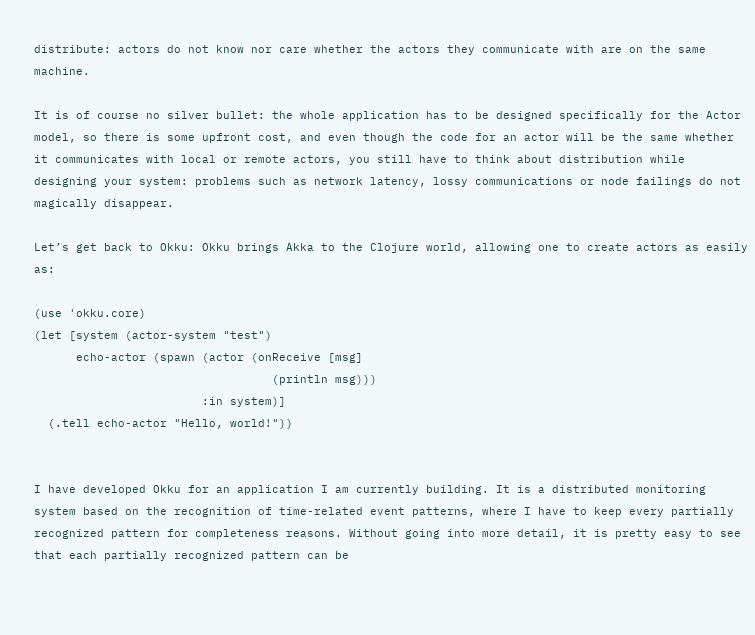distribute: actors do not know nor care whether the actors they communicate with are on the same machine.

It is of course no silver bullet: the whole application has to be designed specifically for the Actor model, so there is some upfront cost, and even though the code for an actor will be the same whether it communicates with local or remote actors, you still have to think about distribution while designing your system: problems such as network latency, lossy communications or node failings do not magically disappear.

Let’s get back to Okku: Okku brings Akka to the Clojure world, allowing one to create actors as easily as:

(use 'okku.core)
(let [system (actor-system "test")
      echo-actor (spawn (actor (onReceive [msg]
                                  (println msg)))
                        :in system)]
  (.tell echo-actor "Hello, world!"))


I have developed Okku for an application I am currently building. It is a distributed monitoring system based on the recognition of time-related event patterns, where I have to keep every partially recognized pattern for completeness reasons. Without going into more detail, it is pretty easy to see that each partially recognized pattern can be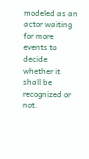modeled as an actor waiting for more events to decide whether it shall be recognized or not.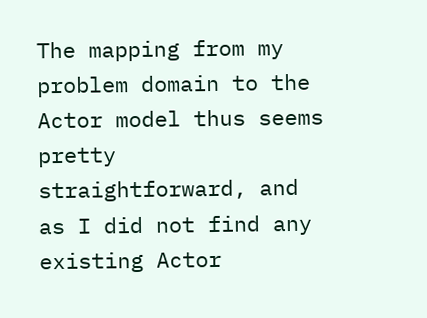The mapping from my problem domain to the Actor model thus seems pretty straightforward, and as I did not find any existing Actor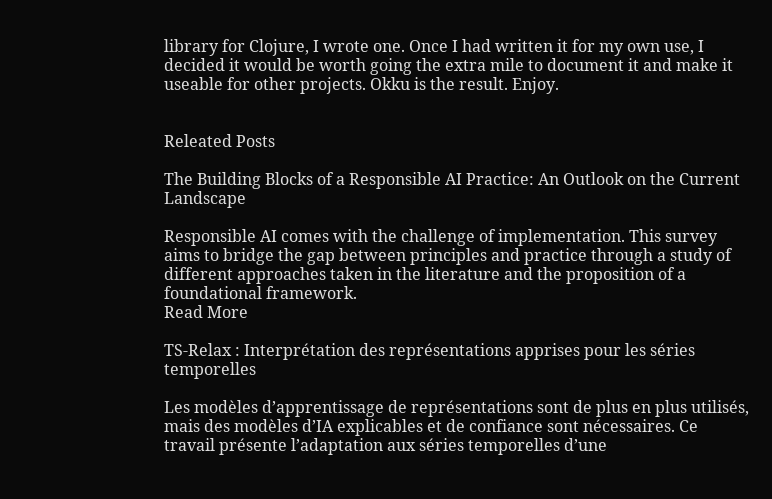library for Clojure, I wrote one. Once I had written it for my own use, I decided it would be worth going the extra mile to document it and make it useable for other projects. Okku is the result. Enjoy.


Releated Posts

The Building Blocks of a Responsible AI Practice: An Outlook on the Current Landscape

Responsible AI comes with the challenge of implementation. This survey aims to bridge the gap between principles and practice through a study of different approaches taken in the literature and the proposition of a foundational framework.
Read More

TS-Relax : Interprétation des représentations apprises pour les séries temporelles

Les modèles d’apprentissage de représentations sont de plus en plus utilisés, mais des modèles d’IA explicables et de confiance sont nécessaires. Ce travail présente l’adaptation aux séries temporelles d’une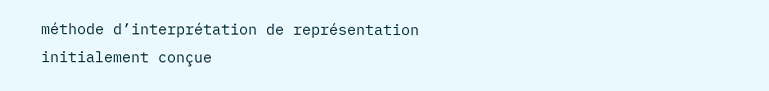méthode d’interprétation de représentation initialement conçue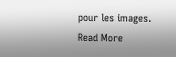pour les images.
Read More